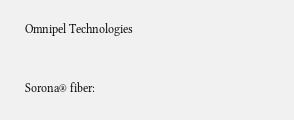Omnipel Technologies


Sorona® fiber: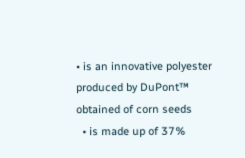• is an innovative polyester produced by DuPont™ obtained of corn seeds
  • is made up of 37%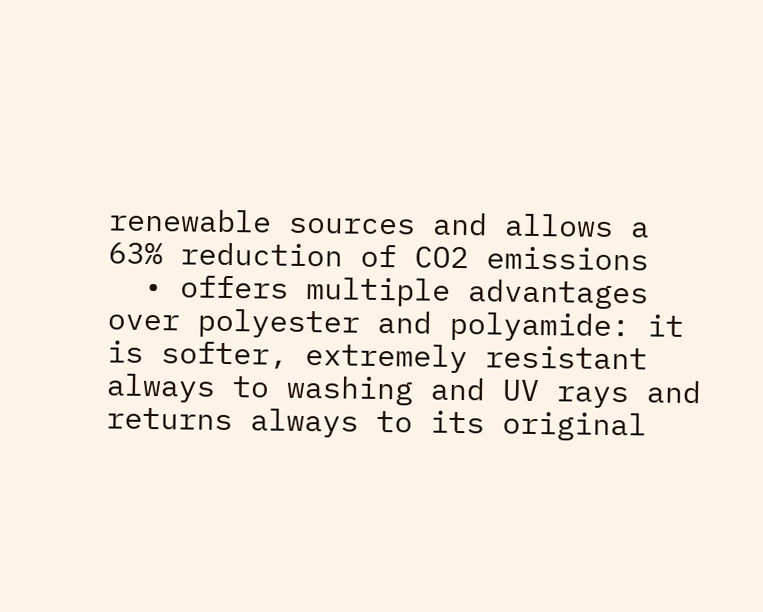renewable sources and allows a 63% reduction of CO2 emissions
  • offers multiple advantages over polyester and polyamide: it is softer, extremely resistant always to washing and UV rays and returns always to its original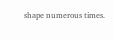shape numerous times.